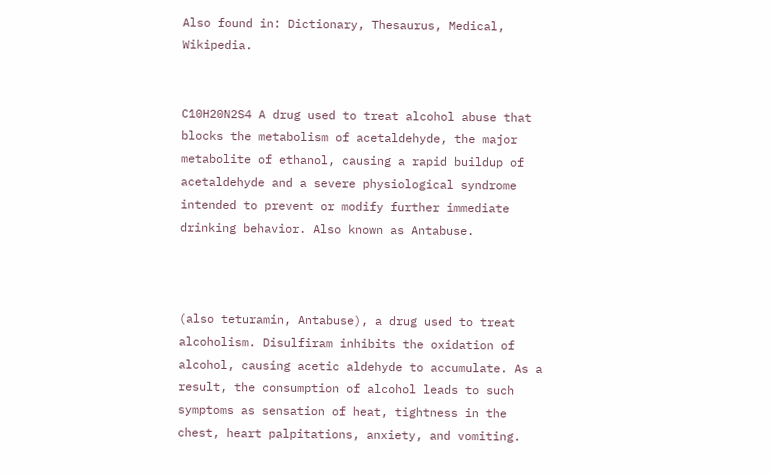Also found in: Dictionary, Thesaurus, Medical, Wikipedia.


C10H20N2S4 A drug used to treat alcohol abuse that blocks the metabolism of acetaldehyde, the major metabolite of ethanol, causing a rapid buildup of acetaldehyde and a severe physiological syndrome intended to prevent or modify further immediate drinking behavior. Also known as Antabuse.



(also teturamin, Antabuse), a drug used to treat alcoholism. Disulfiram inhibits the oxidation of alcohol, causing acetic aldehyde to accumulate. As a result, the consumption of alcohol leads to such symptoms as sensation of heat, tightness in the chest, heart palpitations, anxiety, and vomiting.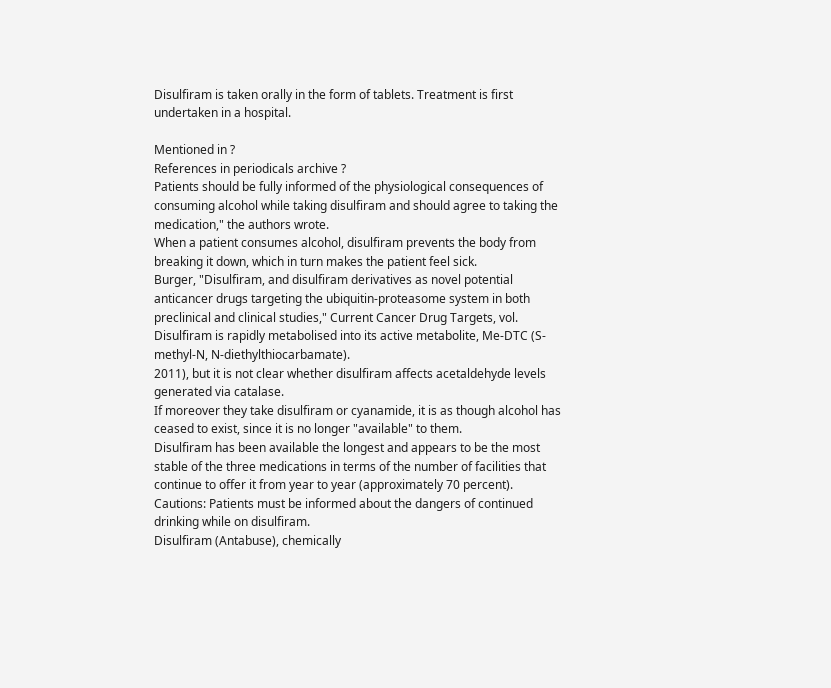Disulfiram is taken orally in the form of tablets. Treatment is first undertaken in a hospital.

Mentioned in ?
References in periodicals archive ?
Patients should be fully informed of the physiological consequences of consuming alcohol while taking disulfiram and should agree to taking the medication," the authors wrote.
When a patient consumes alcohol, disulfiram prevents the body from breaking it down, which in turn makes the patient feel sick.
Burger, "Disulfiram, and disulfiram derivatives as novel potential anticancer drugs targeting the ubiquitin-proteasome system in both preclinical and clinical studies," Current Cancer Drug Targets, vol.
Disulfiram is rapidly metabolised into its active metabolite, Me-DTC (S-methyl-N, N-diethylthiocarbamate).
2011), but it is not clear whether disulfiram affects acetaldehyde levels generated via catalase.
If moreover they take disulfiram or cyanamide, it is as though alcohol has ceased to exist, since it is no longer "available" to them.
Disulfiram has been available the longest and appears to be the most stable of the three medications in terms of the number of facilities that continue to offer it from year to year (approximately 70 percent).
Cautions: Patients must be informed about the dangers of continued drinking while on disulfiram.
Disulfiram (Antabuse), chemically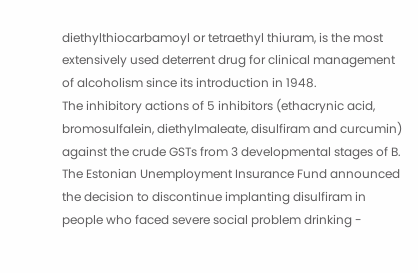diethylthiocarbamoyl or tetraethyl thiuram, is the most extensively used deterrent drug for clinical management of alcoholism since its introduction in 1948.
The inhibitory actions of 5 inhibitors (ethacrynic acid, bromosulfalein, diethylmaleate, disulfiram and curcumin) against the crude GSTs from 3 developmental stages of B.
The Estonian Unemployment Insurance Fund announced the decision to discontinue implanting disulfiram in people who faced severe social problem drinking -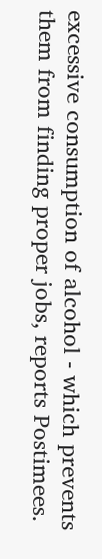excessive consumption of alcohol - which prevents them from finding proper jobs, reports Postimees.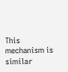This mechanism is similar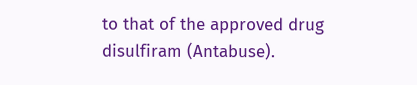to that of the approved drug disulfiram (Antabuse).